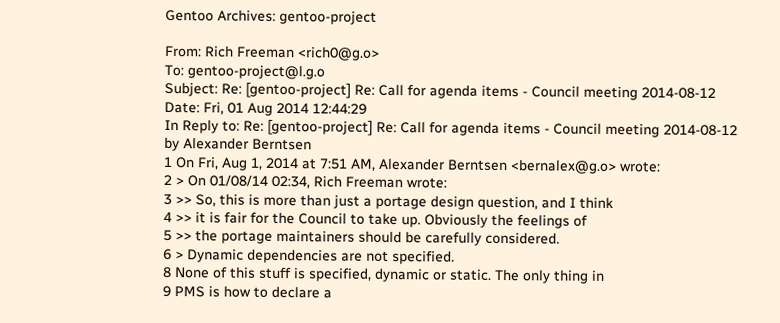Gentoo Archives: gentoo-project

From: Rich Freeman <rich0@g.o>
To: gentoo-project@l.g.o
Subject: Re: [gentoo-project] Re: Call for agenda items - Council meeting 2014-08-12
Date: Fri, 01 Aug 2014 12:44:29
In Reply to: Re: [gentoo-project] Re: Call for agenda items - Council meeting 2014-08-12 by Alexander Berntsen
1 On Fri, Aug 1, 2014 at 7:51 AM, Alexander Berntsen <bernalex@g.o> wrote:
2 > On 01/08/14 02:34, Rich Freeman wrote:
3 >> So, this is more than just a portage design question, and I think
4 >> it is fair for the Council to take up. Obviously the feelings of
5 >> the portage maintainers should be carefully considered.
6 > Dynamic dependencies are not specified.
8 None of this stuff is specified, dynamic or static. The only thing in
9 PMS is how to declare a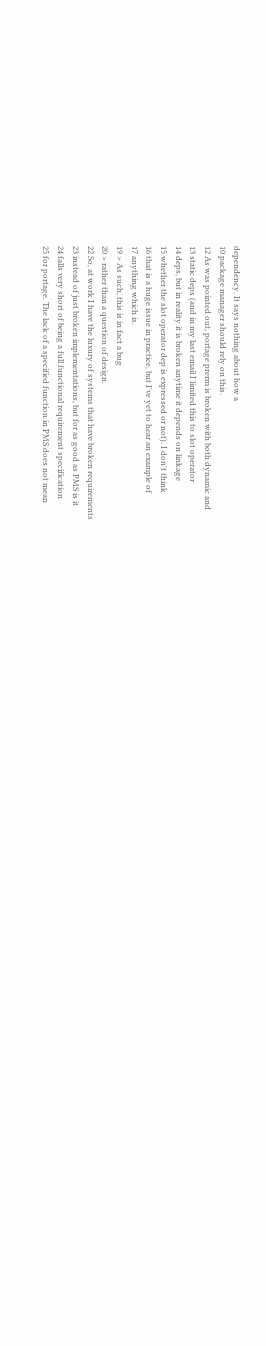dependency. It says nothing about how a
10 package manager should rely on this.
12 As was pointed out, portage prerm is broken with both dynamic and
13 static deps (and in my last email I limited this to slot operator
14 deps, but in reality it is broken anytime it depends on linkage
15 whether the slot operator dep is expressed or not). I don't think
16 that is a huge issue in practice, but I've yet to hear an example of
17 anything which is.
19 > As such, this is in fact a bug
20 > rather than a question of design.
22 So, at work I have the luxury of systems that have broken requirements
23 instead of just broken implementations, but for as good as PMS is it
24 falls very short of being a full functional requirement specification
25 for portage. The lack of a specified function in PMS does not mean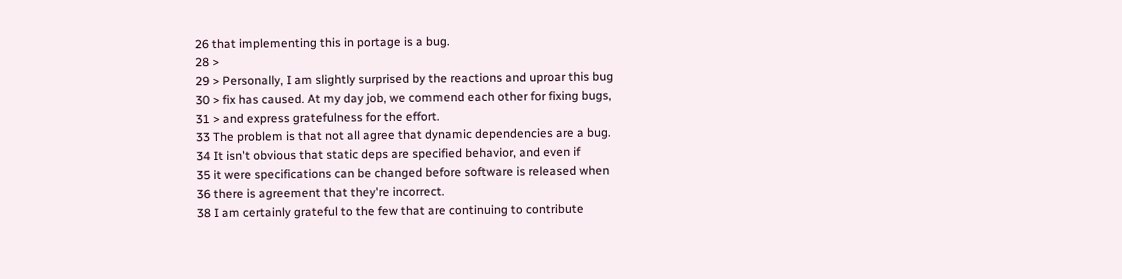26 that implementing this in portage is a bug.
28 >
29 > Personally, I am slightly surprised by the reactions and uproar this bug
30 > fix has caused. At my day job, we commend each other for fixing bugs,
31 > and express gratefulness for the effort.
33 The problem is that not all agree that dynamic dependencies are a bug.
34 It isn't obvious that static deps are specified behavior, and even if
35 it were specifications can be changed before software is released when
36 there is agreement that they're incorrect.
38 I am certainly grateful to the few that are continuing to contribute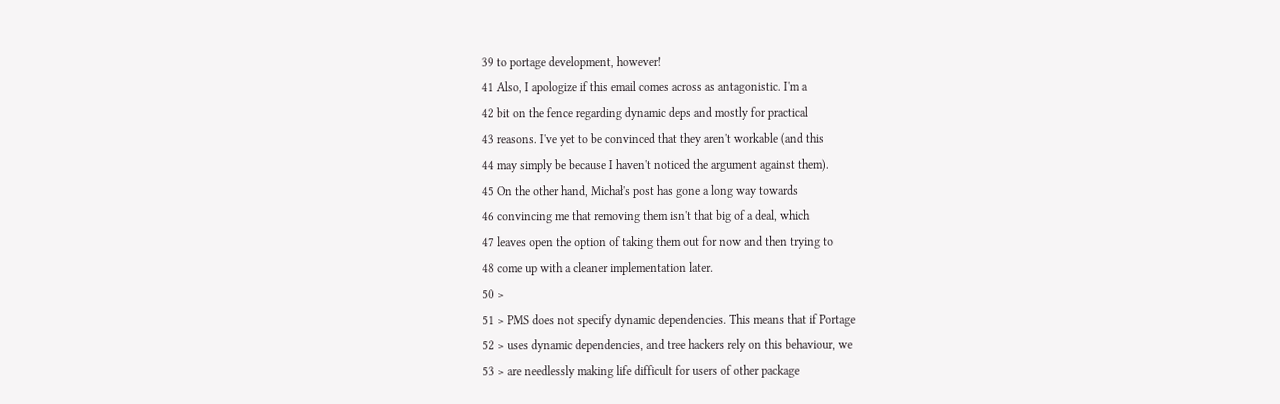39 to portage development, however!
41 Also, I apologize if this email comes across as antagonistic. I'm a
42 bit on the fence regarding dynamic deps and mostly for practical
43 reasons. I've yet to be convinced that they aren't workable (and this
44 may simply be because I haven't noticed the argument against them).
45 On the other hand, Michał's post has gone a long way towards
46 convincing me that removing them isn't that big of a deal, which
47 leaves open the option of taking them out for now and then trying to
48 come up with a cleaner implementation later.
50 >
51 > PMS does not specify dynamic dependencies. This means that if Portage
52 > uses dynamic dependencies, and tree hackers rely on this behaviour, we
53 > are needlessly making life difficult for users of other package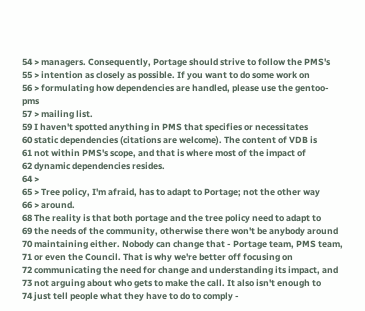54 > managers. Consequently, Portage should strive to follow the PMS's
55 > intention as closely as possible. If you want to do some work on
56 > formulating how dependencies are handled, please use the gentoo-pms
57 > mailing list.
59 I haven't spotted anything in PMS that specifies or necessitates
60 static dependencies (citations are welcome). The content of VDB is
61 not within PMS's scope, and that is where most of the impact of
62 dynamic dependencies resides.
64 >
65 > Tree policy, I'm afraid, has to adapt to Portage; not the other way
66 > around.
68 The reality is that both portage and the tree policy need to adapt to
69 the needs of the community, otherwise there won't be anybody around
70 maintaining either. Nobody can change that - Portage team, PMS team,
71 or even the Council. That is why we're better off focusing on
72 communicating the need for change and understanding its impact, and
73 not arguing about who gets to make the call. It also isn't enough to
74 just tell people what they have to do to comply -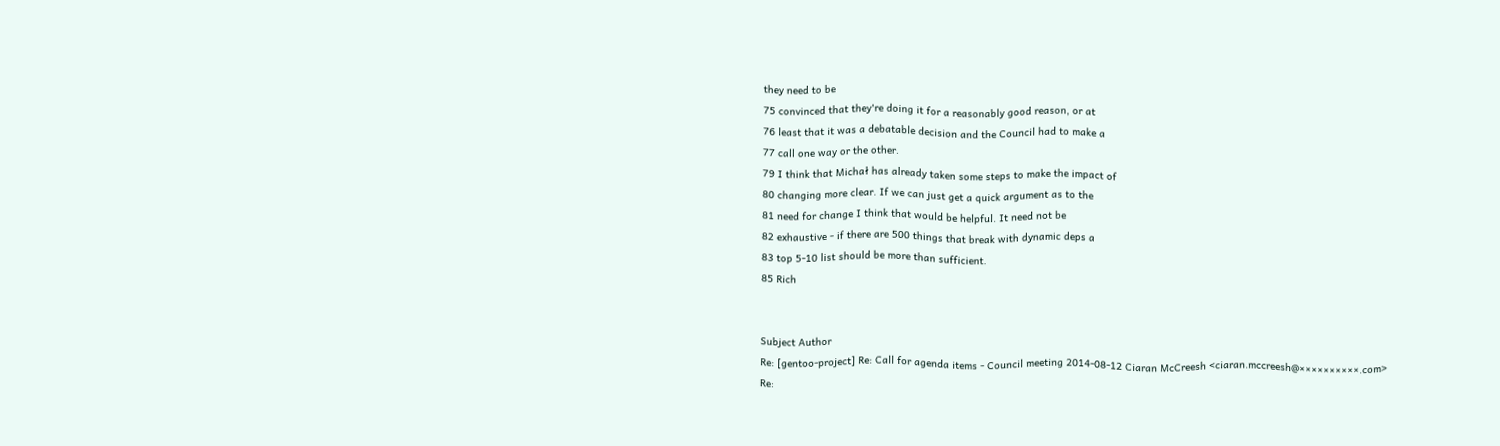they need to be
75 convinced that they're doing it for a reasonably good reason, or at
76 least that it was a debatable decision and the Council had to make a
77 call one way or the other.
79 I think that Michał has already taken some steps to make the impact of
80 changing more clear. If we can just get a quick argument as to the
81 need for change I think that would be helpful. It need not be
82 exhaustive - if there are 500 things that break with dynamic deps a
83 top 5-10 list should be more than sufficient.
85 Rich


Subject Author
Re: [gentoo-project] Re: Call for agenda items - Council meeting 2014-08-12 Ciaran McCreesh <ciaran.mccreesh@××××××××××.com>
Re: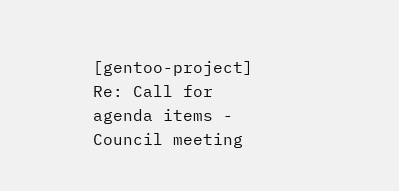[gentoo-project] Re: Call for agenda items - Council meeting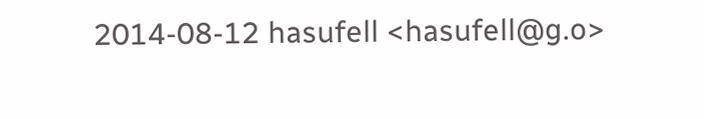2014-08-12 hasufell <hasufell@g.o>